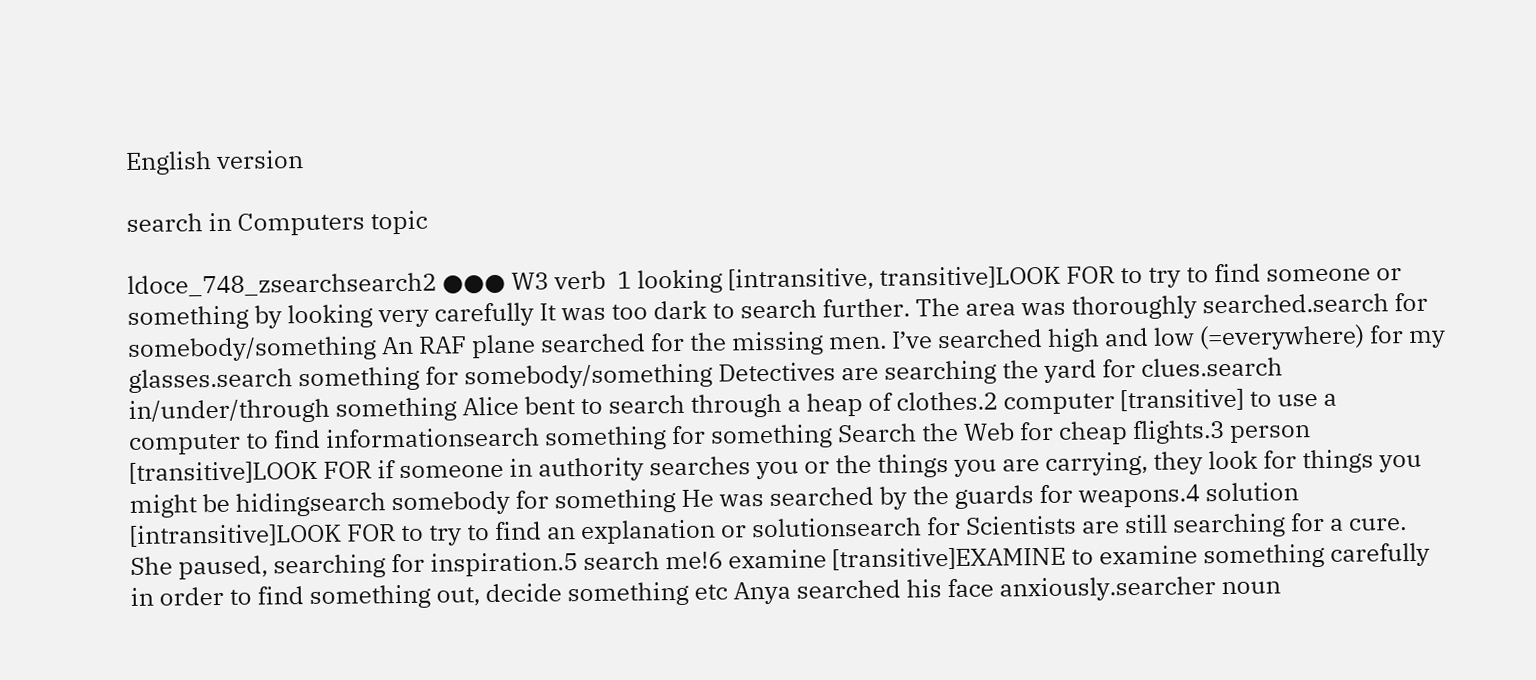English version

search in Computers topic

ldoce_748_zsearchsearch2 ●●● W3 verb  1 looking [intransitive, transitive]LOOK FOR to try to find someone or something by looking very carefully It was too dark to search further. The area was thoroughly searched.search for somebody/something An RAF plane searched for the missing men. I’ve searched high and low (=everywhere) for my glasses.search something for somebody/something Detectives are searching the yard for clues.search in/under/through something Alice bent to search through a heap of clothes.2 computer [transitive] to use a computer to find informationsearch something for something Search the Web for cheap flights.3 person [transitive]LOOK FOR if someone in authority searches you or the things you are carrying, they look for things you might be hidingsearch somebody for something He was searched by the guards for weapons.4 solution [intransitive]LOOK FOR to try to find an explanation or solutionsearch for Scientists are still searching for a cure. She paused, searching for inspiration.5 search me!6 examine [transitive]EXAMINE to examine something carefully in order to find something out, decide something etc Anya searched his face anxiously.searcher noun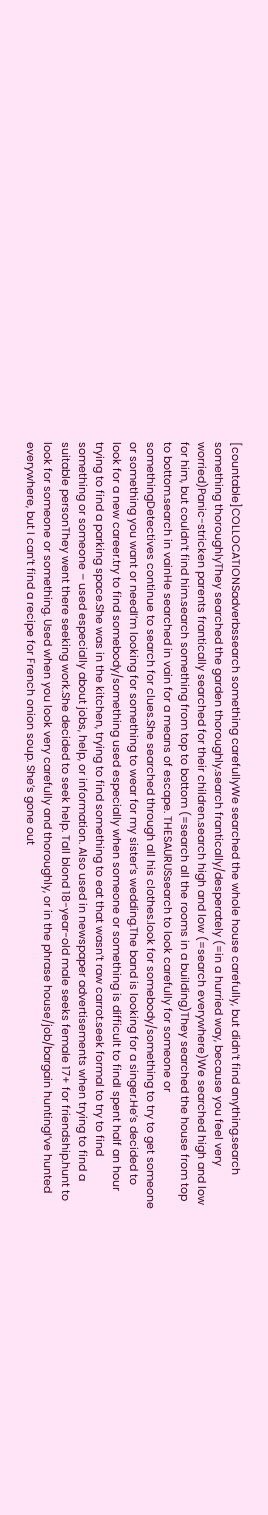[countable]COLLOCATIONSadverbssearch something carefullyWe searched the whole house carefully, but didn’t find anything.search something thoroughlyThey searched the garden thoroughly.search frantically/desperately (=in a hurried way, because you feel very worried)Panic-stricken parents frantically searched for their children.search high and low (=search everywhere)We searched high and low for him, but couldn’t find him.search something from top to bottom (=search all the rooms in a building)They searched the house from top to bottom.search in vainHe searched in vain for a means of escape. THESAURUSsearch to look carefully for someone or somethingDetectives continue to search for clues.She searched through all his clothes.look for somebody/something to try to get someone or something you want or needI’m looking for something to wear for my sister’s wedding.The band is looking for a singer.He’s decided to look for a new career.try to find somebody/something used especially when someone or something is difficult to findI spent half an hour trying to find a parking space.She was in the kitchen, trying to find something to eat that wasn’t raw carrot.seek formal to try to find something or someone – used especially about jobs, help, or information. Also used in newspaper advertisements when trying to find a suitable personThey went there seeking work.She decided to seek help. Tall blond 18-year-old male seeks female 17+ for friendship.hunt to look for someone or something. Used when you look very carefully and thoroughly, or in the phrase house/job/bargain huntingI’ve hunted everywhere, but I can’t find a recipe for French onion soup. She’s gone out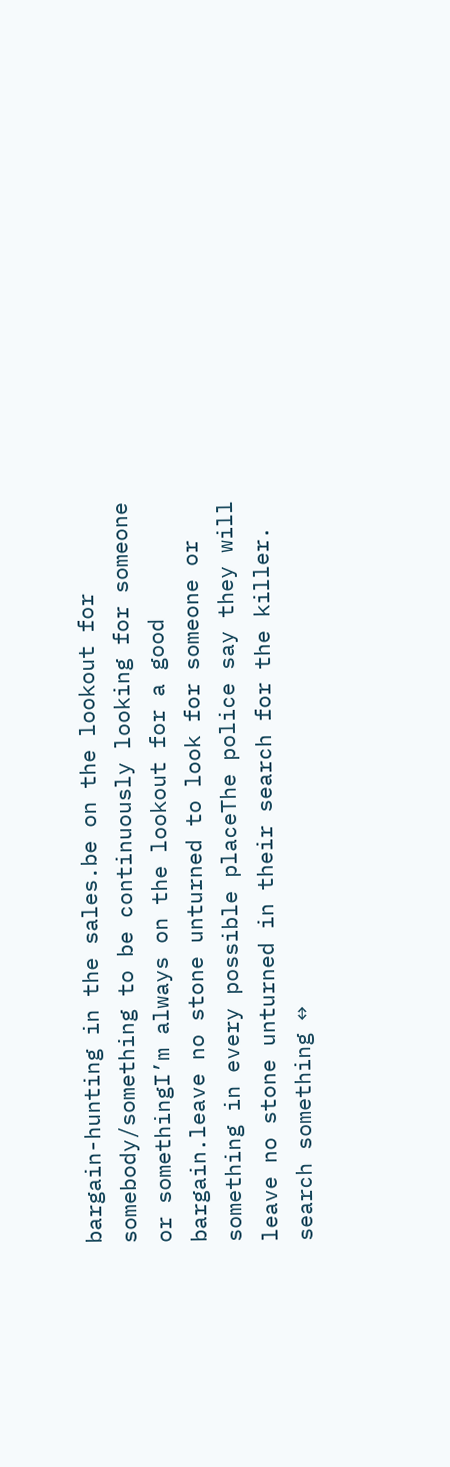bargain-hunting in the sales.be on the lookout for somebody/something to be continuously looking for someone or somethingI’m always on the lookout for a good bargain.leave no stone unturned to look for someone or something in every possible placeThe police say they will leave no stone unturned in their search for the killer. search something ↔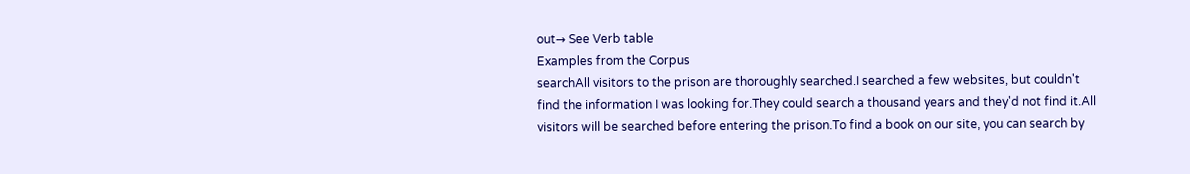out→ See Verb table
Examples from the Corpus
searchAll visitors to the prison are thoroughly searched.I searched a few websites, but couldn't find the information I was looking for.They could search a thousand years and they'd not find it.All visitors will be searched before entering the prison.To find a book on our site, you can search by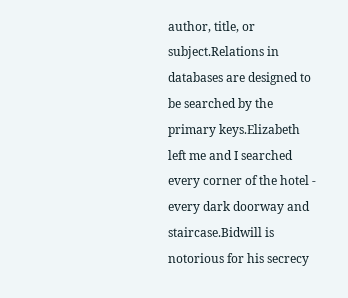author, title, or subject.Relations in databases are designed to be searched by the primary keys.Elizabeth left me and I searched every corner of the hotel - every dark doorway and staircase.Bidwill is notorious for his secrecy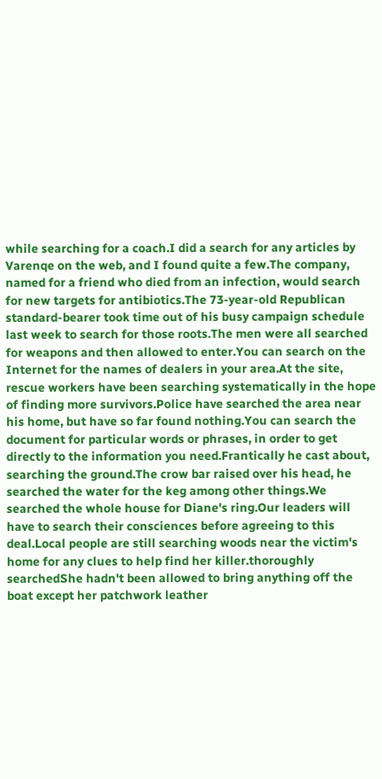while searching for a coach.I did a search for any articles by Varenqe on the web, and I found quite a few.The company, named for a friend who died from an infection, would search for new targets for antibiotics.The 73-year-old Republican standard-bearer took time out of his busy campaign schedule last week to search for those roots.The men were all searched for weapons and then allowed to enter.You can search on the Internet for the names of dealers in your area.At the site, rescue workers have been searching systematically in the hope of finding more survivors.Police have searched the area near his home, but have so far found nothing.You can search the document for particular words or phrases, in order to get directly to the information you need.Frantically he cast about, searching the ground.The crow bar raised over his head, he searched the water for the keg among other things.We searched the whole house for Diane's ring.Our leaders will have to search their consciences before agreeing to this deal.Local people are still searching woods near the victim's home for any clues to help find her killer.thoroughly searchedShe hadn't been allowed to bring anything off the boat except her patchwork leather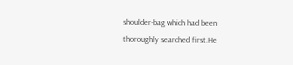shoulder-bag which had been thoroughly searched first.He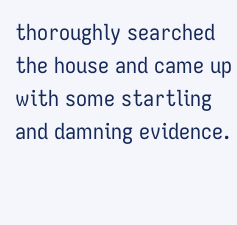thoroughly searched the house and came up with some startling and damning evidence.